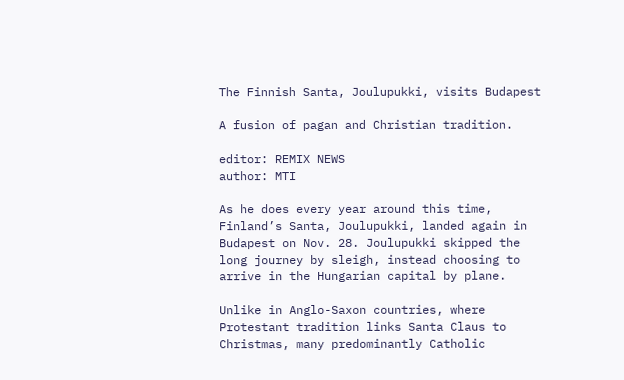The Finnish Santa, Joulupukki, visits Budapest

A fusion of pagan and Christian tradition.

editor: REMIX NEWS
author: MTI

As he does every year around this time, Finland’s Santa, Joulupukki, landed again in Budapest on Nov. 28. Joulupukki skipped the long journey by sleigh, instead choosing to arrive in the Hungarian capital by plane.

Unlike in Anglo-Saxon countries, where Protestant tradition links Santa Claus to Christmas, many predominantly Catholic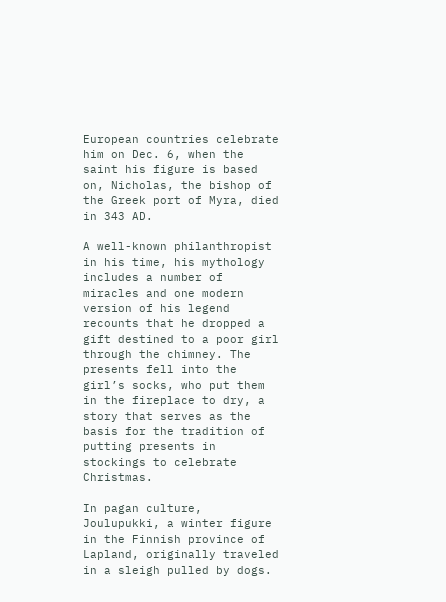European countries celebrate him on Dec. 6, when the saint his figure is based on, Nicholas, the bishop of the Greek port of Myra, died in 343 AD.

A well-known philanthropist in his time, his mythology includes a number of miracles and one modern version of his legend recounts that he dropped a gift destined to a poor girl through the chimney. The presents fell into the girl’s socks, who put them in the fireplace to dry, a story that serves as the basis for the tradition of putting presents in stockings to celebrate Christmas.

In pagan culture, Joulupukki, a winter figure in the Finnish province of Lapland, originally traveled in a sleigh pulled by dogs.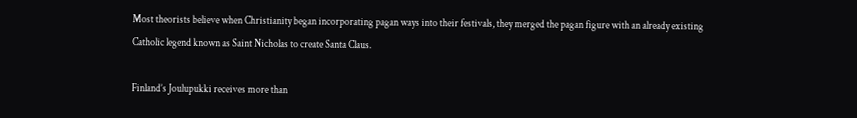Most theorists believe when Christianity began incorporating pagan ways into their festivals, they merged the pagan figure with an already existing Catholic legend known as Saint Nicholas to create Santa Claus.

Finland’s Joulupukki receives more than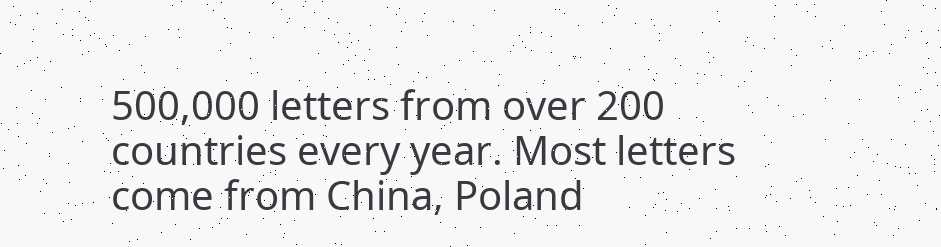500,000 letters from over 200 countries every year. Most letters come from China, Poland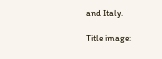and Italy.

Title image: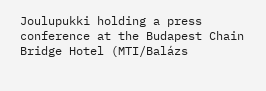Joulupukki holding a press conference at the Budapest Chain Bridge Hotel (MTI/Balázs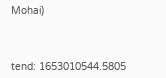Mohai)



tend: 1653010544.5805